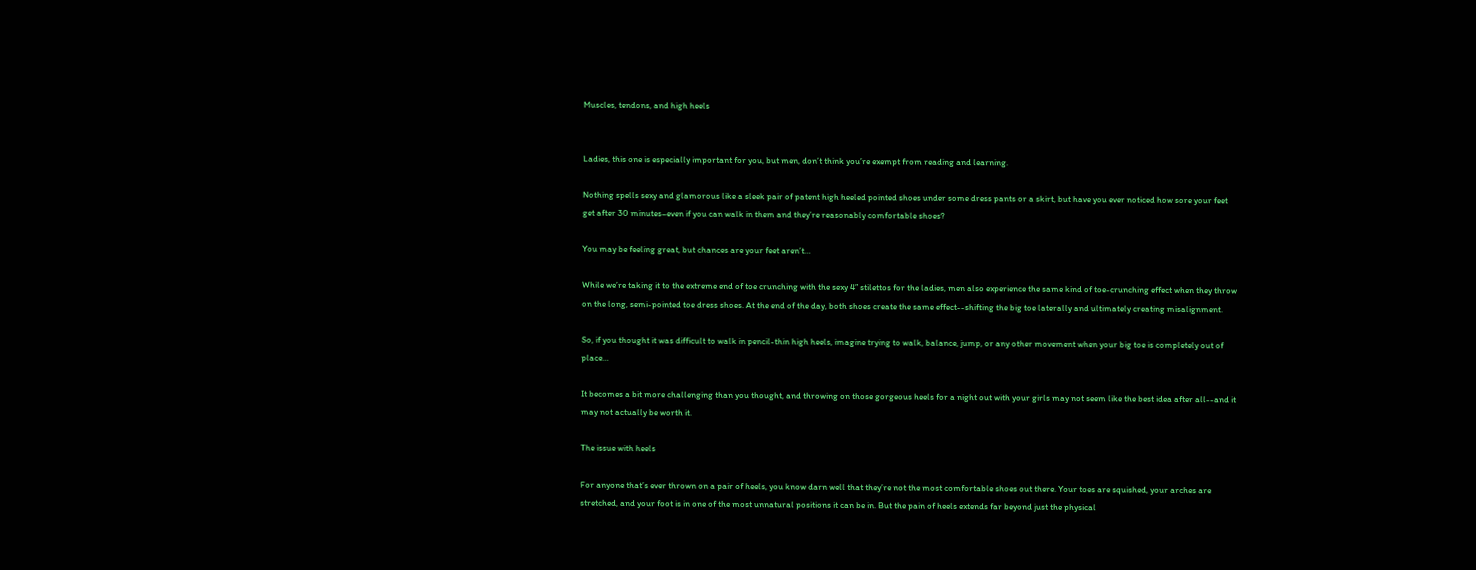Muscles, tendons, and high heels


Ladies, this one is especially important for you, but men, don’t think you’re exempt from reading and learning.

Nothing spells sexy and glamorous like a sleek pair of patent high heeled pointed shoes under some dress pants or a skirt, but have you ever noticed how sore your feet get after 30 minutes–even if you can walk in them and they’re reasonably comfortable shoes?

You may be feeling great, but chances are your feet aren’t…

While we’re taking it to the extreme end of toe crunching with the sexy 4” stilettos for the ladies, men also experience the same kind of toe-crunching effect when they throw on the long, semi-pointed toe dress shoes. At the end of the day, both shoes create the same effect--shifting the big toe laterally and ultimately creating misalignment.

So, if you thought it was difficult to walk in pencil-thin high heels, imagine trying to walk, balance, jump, or any other movement when your big toe is completely out of place…

It becomes a bit more challenging than you thought, and throwing on those gorgeous heels for a night out with your girls may not seem like the best idea after all--and it may not actually be worth it.

The issue with heels

For anyone that’s ever thrown on a pair of heels, you know darn well that they’re not the most comfortable shoes out there. Your toes are squished, your arches are stretched, and your foot is in one of the most unnatural positions it can be in. But the pain of heels extends far beyond just the physical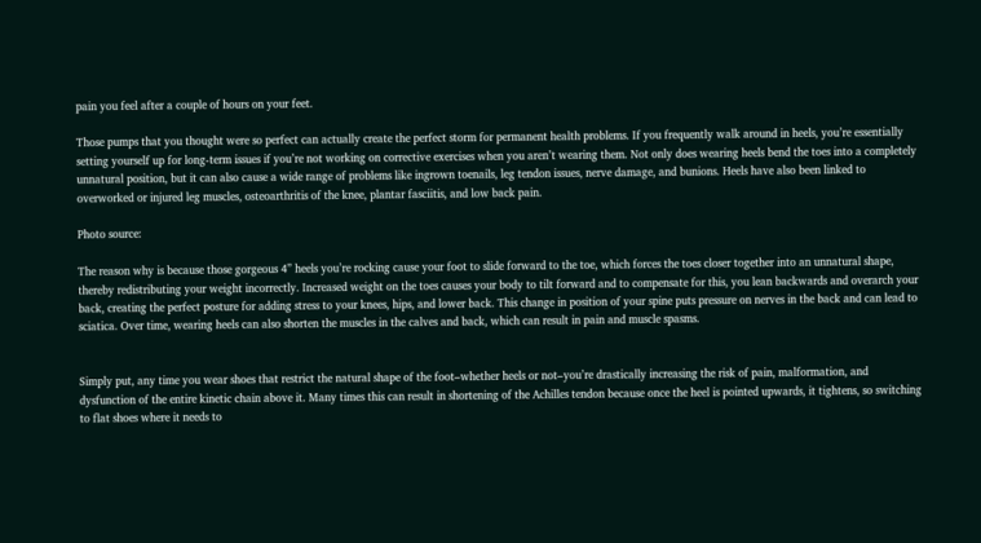pain you feel after a couple of hours on your feet.

Those pumps that you thought were so perfect can actually create the perfect storm for permanent health problems. If you frequently walk around in heels, you’re essentially setting yourself up for long-term issues if you’re not working on corrective exercises when you aren’t wearing them. Not only does wearing heels bend the toes into a completely unnatural position, but it can also cause a wide range of problems like ingrown toenails, leg tendon issues, nerve damage, and bunions. Heels have also been linked to overworked or injured leg muscles, osteoarthritis of the knee, plantar fasciitis, and low back pain.

Photo source:

The reason why is because those gorgeous 4” heels you’re rocking cause your foot to slide forward to the toe, which forces the toes closer together into an unnatural shape, thereby redistributing your weight incorrectly. Increased weight on the toes causes your body to tilt forward and to compensate for this, you lean backwards and overarch your back, creating the perfect posture for adding stress to your knees, hips, and lower back. This change in position of your spine puts pressure on nerves in the back and can lead to sciatica. Over time, wearing heels can also shorten the muscles in the calves and back, which can result in pain and muscle spasms.


Simply put, any time you wear shoes that restrict the natural shape of the foot–whether heels or not–you’re drastically increasing the risk of pain, malformation, and dysfunction of the entire kinetic chain above it. Many times this can result in shortening of the Achilles tendon because once the heel is pointed upwards, it tightens, so switching to flat shoes where it needs to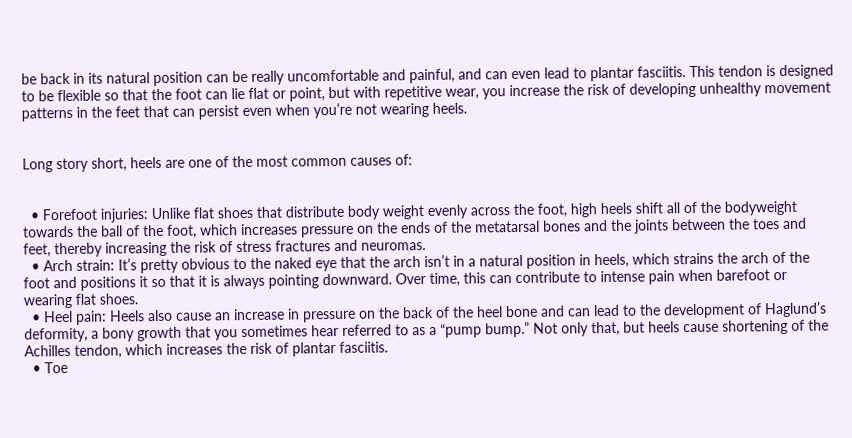be back in its natural position can be really uncomfortable and painful, and can even lead to plantar fasciitis. This tendon is designed to be flexible so that the foot can lie flat or point, but with repetitive wear, you increase the risk of developing unhealthy movement patterns in the feet that can persist even when you’re not wearing heels.


Long story short, heels are one of the most common causes of:


  • Forefoot injuries: Unlike flat shoes that distribute body weight evenly across the foot, high heels shift all of the bodyweight towards the ball of the foot, which increases pressure on the ends of the metatarsal bones and the joints between the toes and feet, thereby increasing the risk of stress fractures and neuromas.
  • Arch strain: It’s pretty obvious to the naked eye that the arch isn’t in a natural position in heels, which strains the arch of the foot and positions it so that it is always pointing downward. Over time, this can contribute to intense pain when barefoot or wearing flat shoes.
  • Heel pain: Heels also cause an increase in pressure on the back of the heel bone and can lead to the development of Haglund’s deformity, a bony growth that you sometimes hear referred to as a “pump bump.” Not only that, but heels cause shortening of the Achilles tendon, which increases the risk of plantar fasciitis.
  • Toe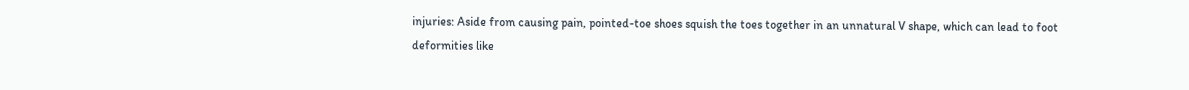injuries: Aside from causing pain, pointed-toe shoes squish the toes together in an unnatural V shape, which can lead to foot deformities like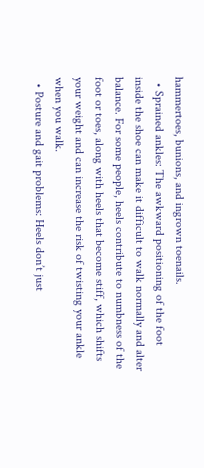hammertoes, bunions, and ingrown toenails.
  • Sprained ankles: The awkward positioning of the foot inside the shoe can make it difficult to walk normally and alter balance. For some people, heels contribute to numbness of the foot or toes, along with heels that become stiff, which shifts your weight and can increase the risk of twisting your ankle when you walk.
  • Posture and gait problems: Heels don’t just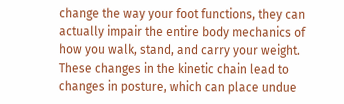change the way your foot functions, they can actually impair the entire body mechanics of how you walk, stand, and carry your weight. These changes in the kinetic chain lead to changes in posture, which can place undue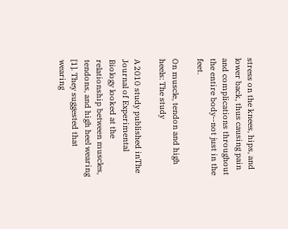stress on the knees, hips, and lower back, thus causing pain and complications throughout the entire body--not just in the feet.

On muscle, tendon and high heels: The study

A 2010 study published inThe Journal of Experimental Biology looked at the relationship between muscles, tendons, and high heel wearing [1]. They suggested that wearing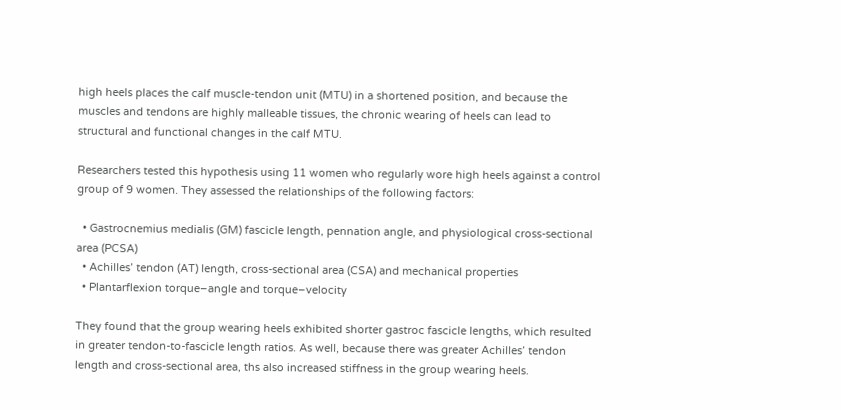high heels places the calf muscle-tendon unit (MTU) in a shortened position, and because the muscles and tendons are highly malleable tissues, the chronic wearing of heels can lead to structural and functional changes in the calf MTU.

Researchers tested this hypothesis using 11 women who regularly wore high heels against a control group of 9 women. They assessed the relationships of the following factors:

  • Gastrocnemius medialis (GM) fascicle length, pennation angle, and physiological cross-sectional area (PCSA)
  • Achilles’ tendon (AT) length, cross-sectional area (CSA) and mechanical properties
  • Plantarflexion torque–angle and torque–velocity

They found that the group wearing heels exhibited shorter gastroc fascicle lengths, which resulted in greater tendon-to-fascicle length ratios. As well, because there was greater Achilles’ tendon length and cross-sectional area, ths also increased stiffness in the group wearing heels.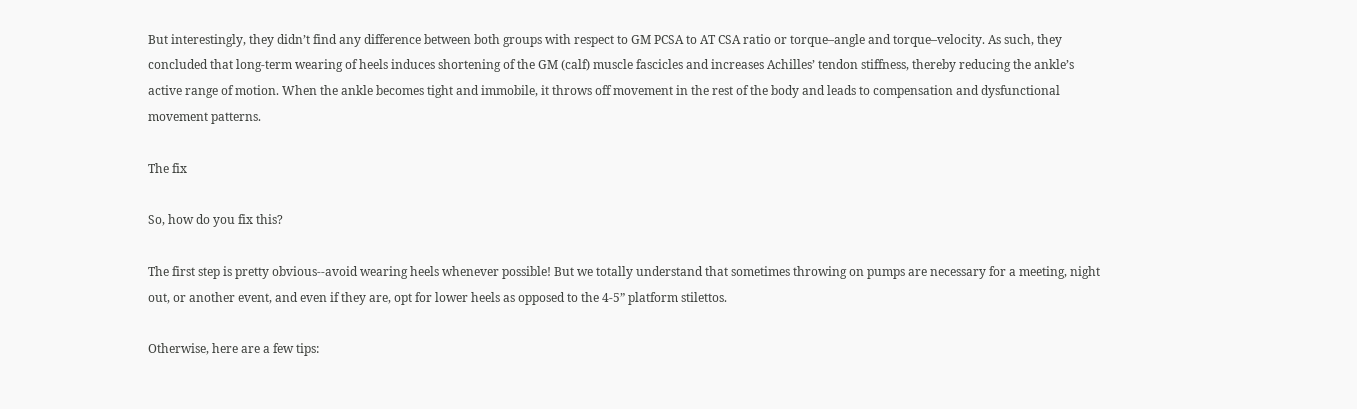But interestingly, they didn’t find any difference between both groups with respect to GM PCSA to AT CSA ratio or torque–angle and torque–velocity. As such, they concluded that long-term wearing of heels induces shortening of the GM (calf) muscle fascicles and increases Achilles’ tendon stiffness, thereby reducing the ankle’s active range of motion. When the ankle becomes tight and immobile, it throws off movement in the rest of the body and leads to compensation and dysfunctional movement patterns.

The fix

So, how do you fix this?

The first step is pretty obvious--avoid wearing heels whenever possible! But we totally understand that sometimes throwing on pumps are necessary for a meeting, night out, or another event, and even if they are, opt for lower heels as opposed to the 4-5” platform stilettos.

Otherwise, here are a few tips: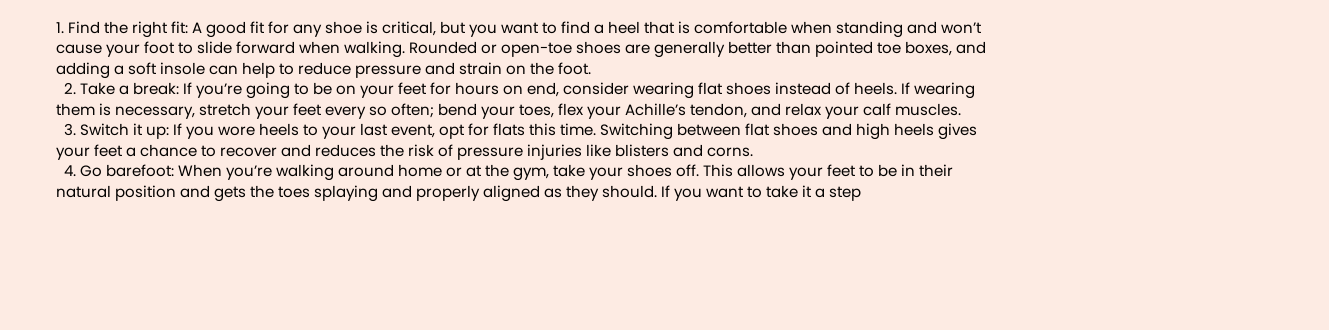1. Find the right fit: A good fit for any shoe is critical, but you want to find a heel that is comfortable when standing and won’t cause your foot to slide forward when walking. Rounded or open-toe shoes are generally better than pointed toe boxes, and adding a soft insole can help to reduce pressure and strain on the foot.
  2. Take a break: If you’re going to be on your feet for hours on end, consider wearing flat shoes instead of heels. If wearing them is necessary, stretch your feet every so often; bend your toes, flex your Achille’s tendon, and relax your calf muscles.
  3. Switch it up: If you wore heels to your last event, opt for flats this time. Switching between flat shoes and high heels gives your feet a chance to recover and reduces the risk of pressure injuries like blisters and corns.
  4. Go barefoot: When you’re walking around home or at the gym, take your shoes off. This allows your feet to be in their natural position and gets the toes splaying and properly aligned as they should. If you want to take it a step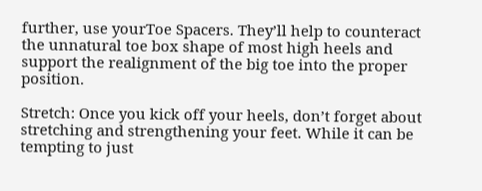further, use yourToe Spacers. They’ll help to counteract the unnatural toe box shape of most high heels and support the realignment of the big toe into the proper position.

Stretch: Once you kick off your heels, don’t forget about stretching and strengthening your feet. While it can be tempting to just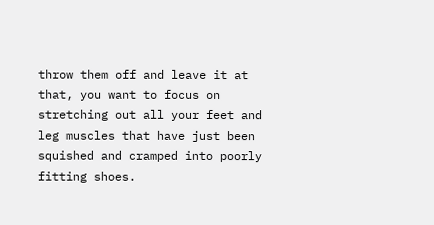throw them off and leave it at that, you want to focus on stretching out all your feet and leg muscles that have just been squished and cramped into poorly fitting shoes.